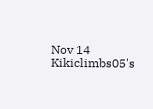Nov 14
Kikiclimbs05's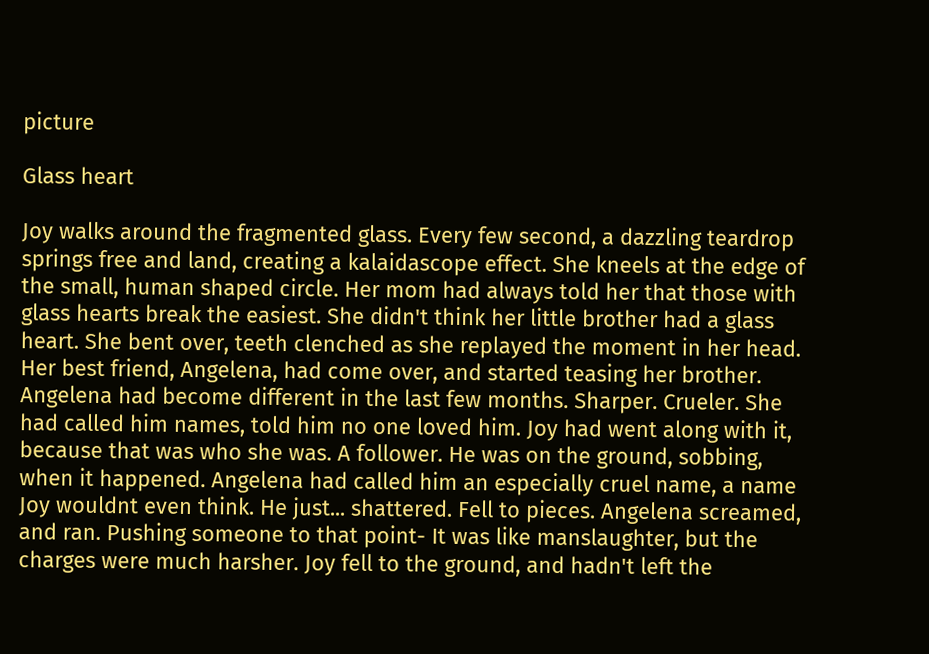picture

Glass heart

Joy walks around the fragmented glass. Every few second, a dazzling teardrop springs free and land, creating a kalaidascope effect. She kneels at the edge of the small, human shaped circle. Her mom had always told her that those with glass hearts break the easiest. She didn't think her little brother had a glass heart. She bent over, teeth clenched as she replayed the moment in her head. Her best friend, Angelena, had come over, and started teasing her brother. Angelena had become different in the last few months. Sharper. Crueler. She had called him names, told him no one loved him. Joy had went along with it, because that was who she was. A follower. He was on the ground, sobbing, when it happened. Angelena had called him an especially cruel name, a name Joy wouldnt even think. He just... shattered. Fell to pieces. Angelena screamed, and ran. Pushing someone to that point- It was like manslaughter, but the charges were much harsher. Joy fell to the ground, and hadn't left the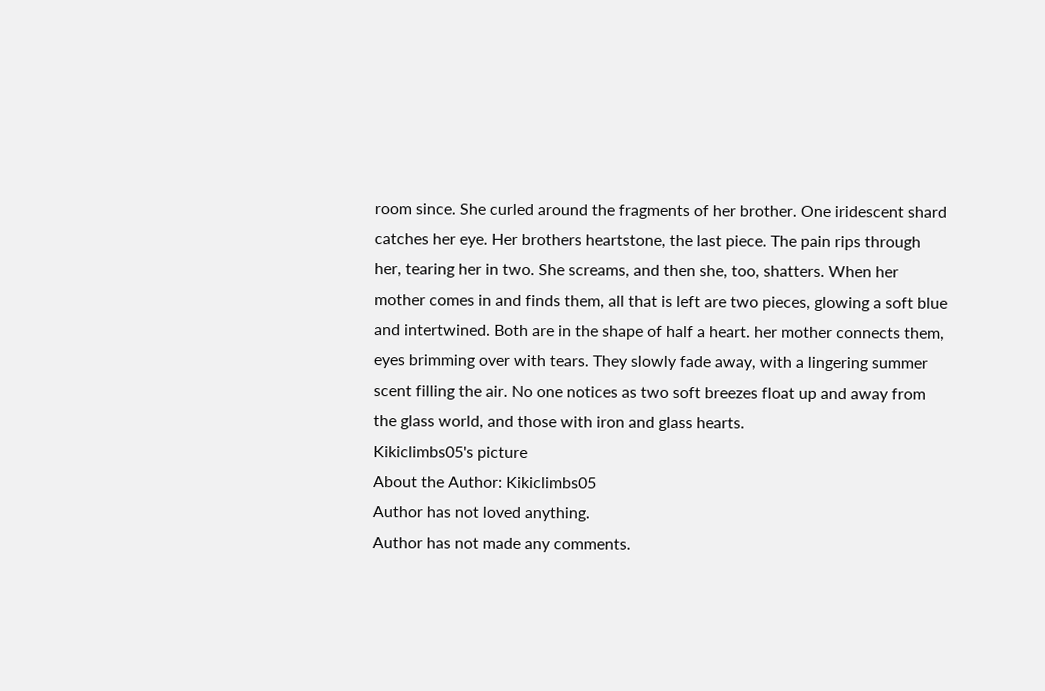room since. She curled around the fragments of her brother. One iridescent shard catches her eye. Her brothers heartstone, the last piece. The pain rips through her, tearing her in two. She screams, and then she, too, shatters. When her mother comes in and finds them, all that is left are two pieces, glowing a soft blue and intertwined. Both are in the shape of half a heart. her mother connects them, eyes brimming over with tears. They slowly fade away, with a lingering summer scent filling the air. No one notices as two soft breezes float up and away from the glass world, and those with iron and glass hearts.
Kikiclimbs05's picture
About the Author: Kikiclimbs05
Author has not loved anything.
Author has not made any comments.